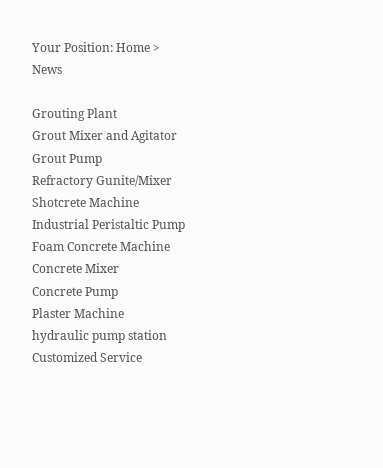Your Position: Home > News

Grouting Plant
Grout Mixer and Agitator
Grout Pump
Refractory Gunite/Mixer
Shotcrete Machine
Industrial Peristaltic Pump
Foam Concrete Machine
Concrete Mixer
Concrete Pump
Plaster Machine
hydraulic pump station
Customized Service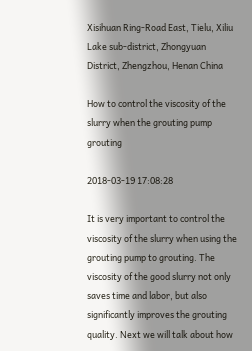Xisihuan Ring-Road East, Tielu, Xiliu Lake sub-district, Zhongyuan District, Zhengzhou, Henan China

How to control the viscosity of the slurry when the grouting pump grouting

2018-03-19 17:08:28

It is very important to control the viscosity of the slurry when using the grouting pump to grouting. The viscosity of the good slurry not only saves time and labor, but also significantly improves the grouting quality. Next we will talk about how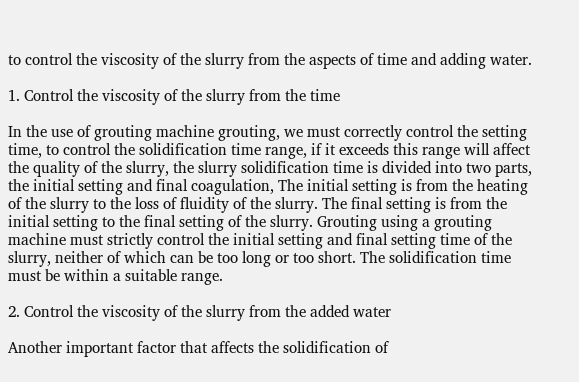to control the viscosity of the slurry from the aspects of time and adding water.

1. Control the viscosity of the slurry from the time

In the use of grouting machine grouting, we must correctly control the setting time, to control the solidification time range, if it exceeds this range will affect the quality of the slurry, the slurry solidification time is divided into two parts, the initial setting and final coagulation, The initial setting is from the heating of the slurry to the loss of fluidity of the slurry. The final setting is from the initial setting to the final setting of the slurry. Grouting using a grouting machine must strictly control the initial setting and final setting time of the slurry, neither of which can be too long or too short. The solidification time must be within a suitable range.

2. Control the viscosity of the slurry from the added water

Another important factor that affects the solidification of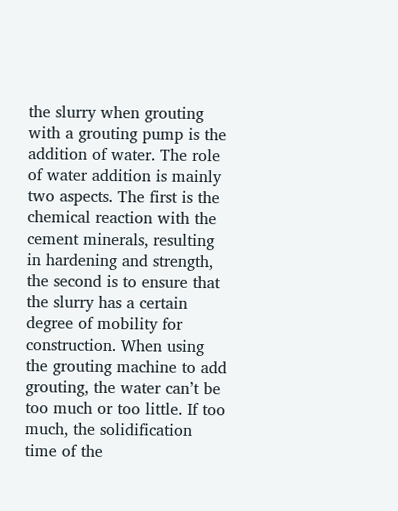the slurry when grouting with a grouting pump is the addition of water. The role of water addition is mainly two aspects. The first is the chemical reaction with the cement minerals, resulting in hardening and strength, the second is to ensure that the slurry has a certain degree of mobility for construction. When using the grouting machine to add grouting, the water can’t be too much or too little. If too much, the solidification time of the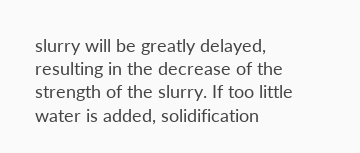slurry will be greatly delayed, resulting in the decrease of the strength of the slurry. If too little water is added, solidification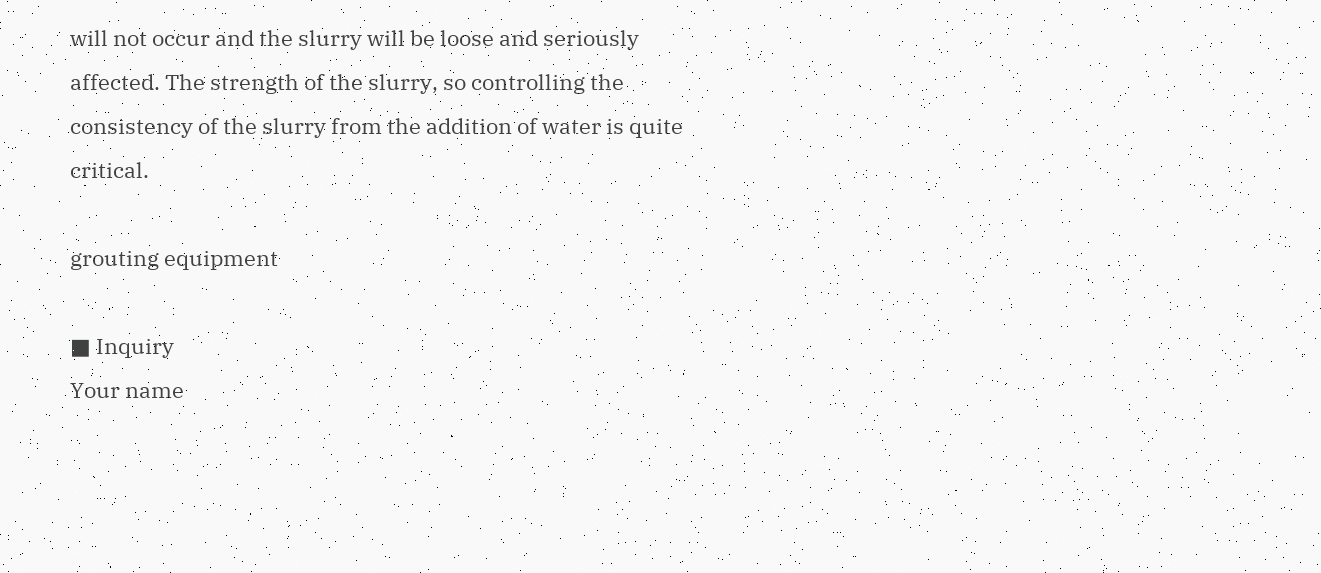will not occur and the slurry will be loose and seriously affected. The strength of the slurry, so controlling the consistency of the slurry from the addition of water is quite critical.

grouting equipment

■ Inquiry
Your name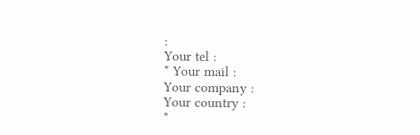:
Your tel :
* Your mail :
Your company :
Your country :
*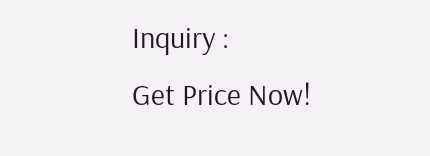Inquiry :
Get Price Now!